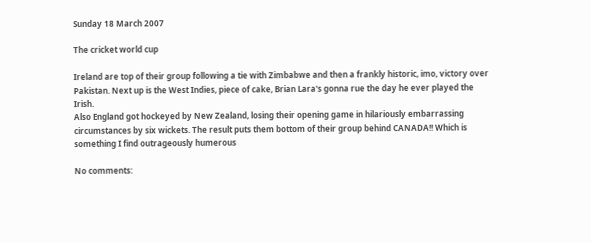Sunday 18 March 2007

The cricket world cup

Ireland are top of their group following a tie with Zimbabwe and then a frankly historic, imo, victory over Pakistan. Next up is the West Indies, piece of cake, Brian Lara's gonna rue the day he ever played the Irish.
Also England got hockeyed by New Zealand, losing their opening game in hilariously embarrassing circumstances by six wickets. The result puts them bottom of their group behind CANADA!! Which is something I find outrageously humerous

No comments: